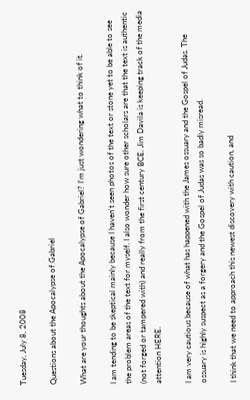Tuesday, July 8, 2008

Questions about the Apocalypse of Gabriel

What are your thoughts about the Apocalypse of Gabriel? I'm just wondering what to think of it.

I am tending to be skeptical mainly because I haven't seen photos of the text or stone yet to be able to see the problem areas of the text for myself. I also wonder how sure other scholars are that the text is authentic (not forged or tampered with) and really from the first century BCE. Jim Davila is keeping track of the media attention HERE.

I am very cautious because of what has happened with the James ossuary and the Gospel of Judas. The ossuary is highly suspect as a forgery and the Gospel of Judas was so badly misread.

I think that we need to approach this newest discovery with caution, and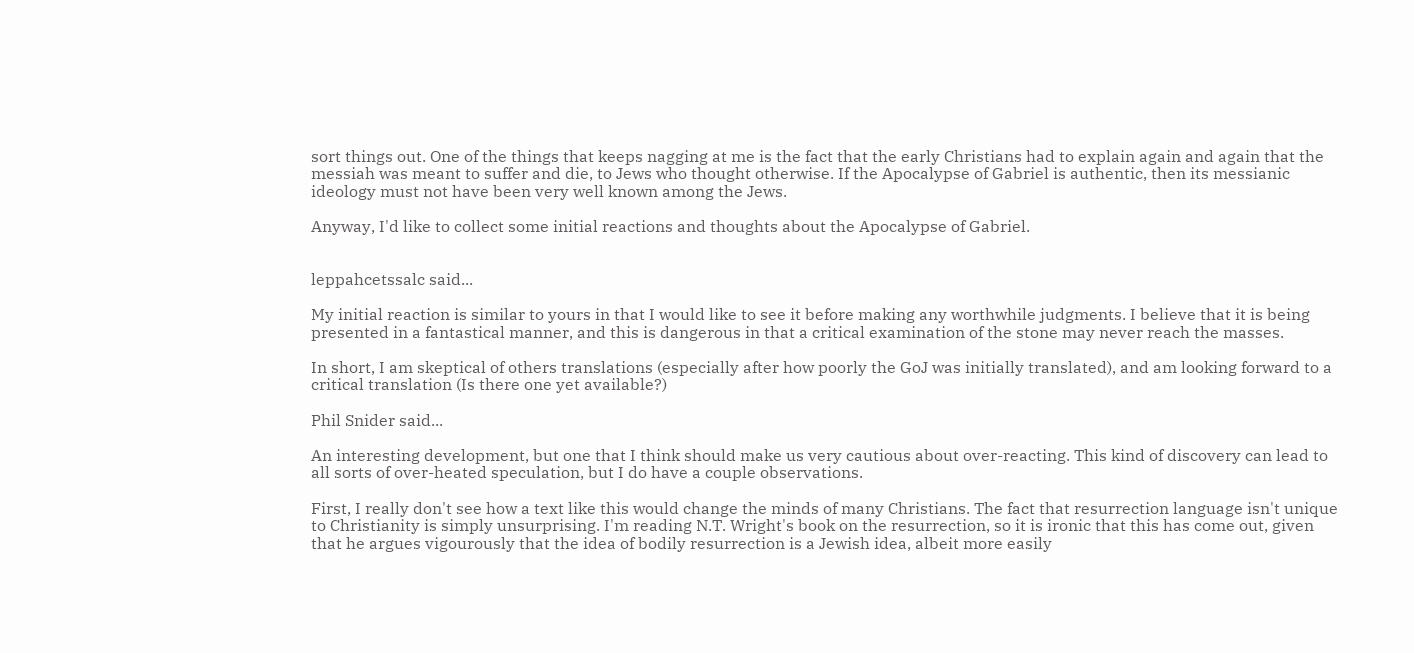sort things out. One of the things that keeps nagging at me is the fact that the early Christians had to explain again and again that the messiah was meant to suffer and die, to Jews who thought otherwise. If the Apocalypse of Gabriel is authentic, then its messianic ideology must not have been very well known among the Jews.

Anyway, I'd like to collect some initial reactions and thoughts about the Apocalypse of Gabriel.


leppahcetssalc said...

My initial reaction is similar to yours in that I would like to see it before making any worthwhile judgments. I believe that it is being presented in a fantastical manner, and this is dangerous in that a critical examination of the stone may never reach the masses.

In short, I am skeptical of others translations (especially after how poorly the GoJ was initially translated), and am looking forward to a critical translation (Is there one yet available?)

Phil Snider said...

An interesting development, but one that I think should make us very cautious about over-reacting. This kind of discovery can lead to all sorts of over-heated speculation, but I do have a couple observations.

First, I really don't see how a text like this would change the minds of many Christians. The fact that resurrection language isn't unique to Christianity is simply unsurprising. I'm reading N.T. Wright's book on the resurrection, so it is ironic that this has come out, given that he argues vigourously that the idea of bodily resurrection is a Jewish idea, albeit more easily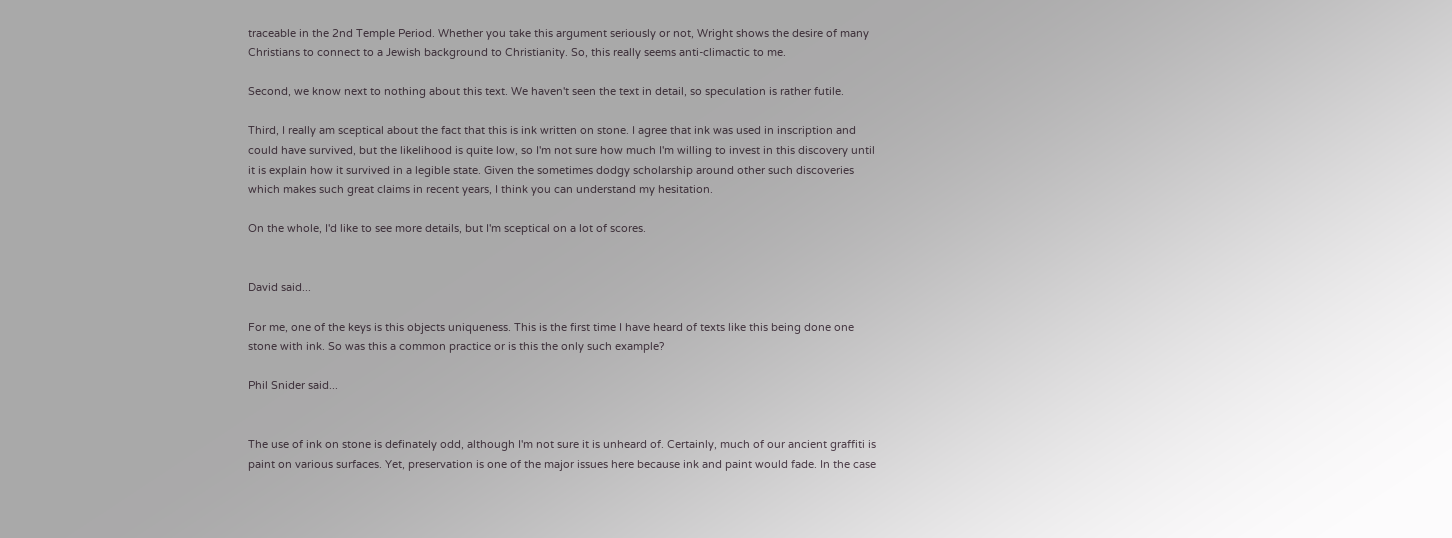traceable in the 2nd Temple Period. Whether you take this argument seriously or not, Wright shows the desire of many Christians to connect to a Jewish background to Christianity. So, this really seems anti-climactic to me.

Second, we know next to nothing about this text. We haven't seen the text in detail, so speculation is rather futile.

Third, I really am sceptical about the fact that this is ink written on stone. I agree that ink was used in inscription and could have survived, but the likelihood is quite low, so I'm not sure how much I'm willing to invest in this discovery until it is explain how it survived in a legible state. Given the sometimes dodgy scholarship around other such discoveries which makes such great claims in recent years, I think you can understand my hesitation.

On the whole, I'd like to see more details, but I'm sceptical on a lot of scores.


David said...

For me, one of the keys is this objects uniqueness. This is the first time I have heard of texts like this being done one stone with ink. So was this a common practice or is this the only such example?

Phil Snider said...


The use of ink on stone is definately odd, although I'm not sure it is unheard of. Certainly, much of our ancient graffiti is paint on various surfaces. Yet, preservation is one of the major issues here because ink and paint would fade. In the case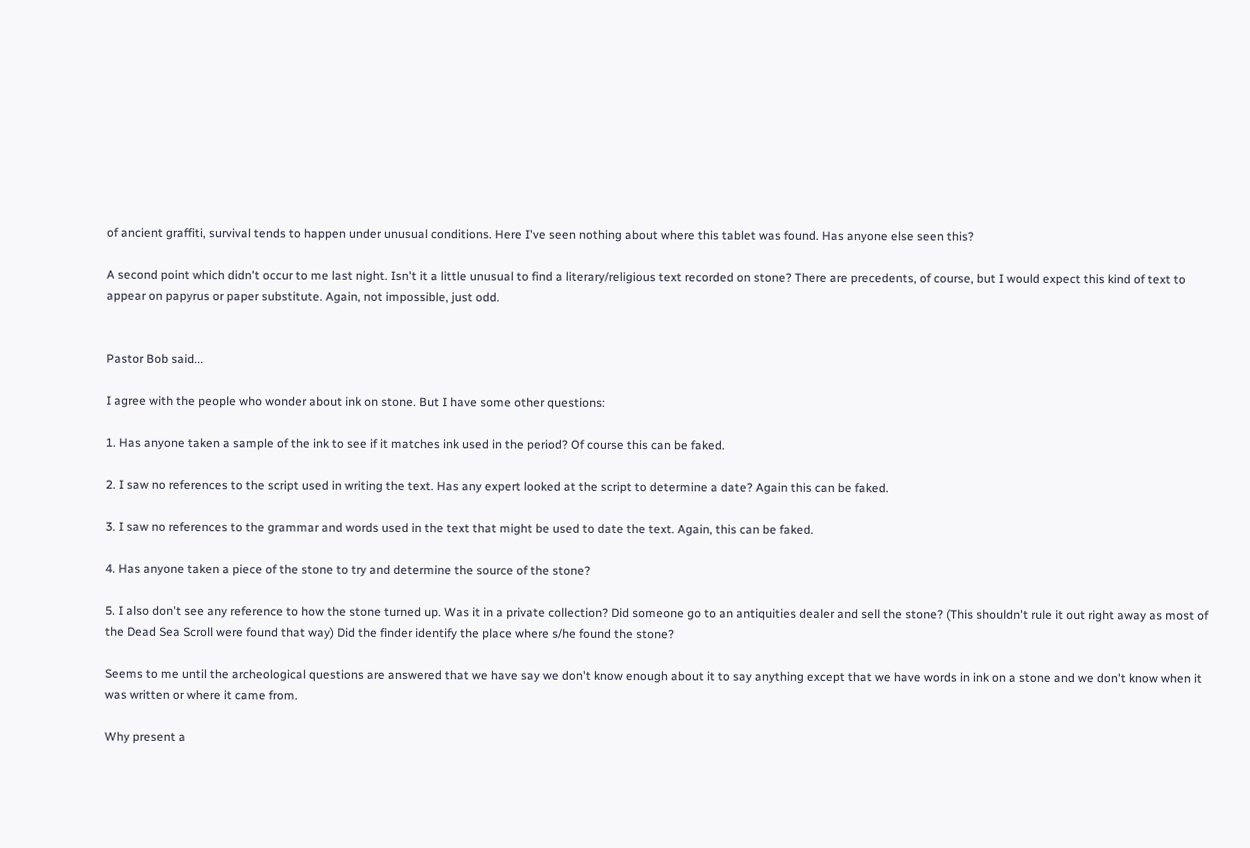of ancient graffiti, survival tends to happen under unusual conditions. Here I've seen nothing about where this tablet was found. Has anyone else seen this?

A second point which didn't occur to me last night. Isn't it a little unusual to find a literary/religious text recorded on stone? There are precedents, of course, but I would expect this kind of text to appear on papyrus or paper substitute. Again, not impossible, just odd.


Pastor Bob said...

I agree with the people who wonder about ink on stone. But I have some other questions:

1. Has anyone taken a sample of the ink to see if it matches ink used in the period? Of course this can be faked.

2. I saw no references to the script used in writing the text. Has any expert looked at the script to determine a date? Again this can be faked.

3. I saw no references to the grammar and words used in the text that might be used to date the text. Again, this can be faked.

4. Has anyone taken a piece of the stone to try and determine the source of the stone?

5. I also don't see any reference to how the stone turned up. Was it in a private collection? Did someone go to an antiquities dealer and sell the stone? (This shouldn't rule it out right away as most of the Dead Sea Scroll were found that way) Did the finder identify the place where s/he found the stone?

Seems to me until the archeological questions are answered that we have say we don't know enough about it to say anything except that we have words in ink on a stone and we don't know when it was written or where it came from.

Why present a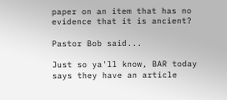paper on an item that has no evidence that it is ancient?

Pastor Bob said...

Just so ya'll know, BAR today says they have an article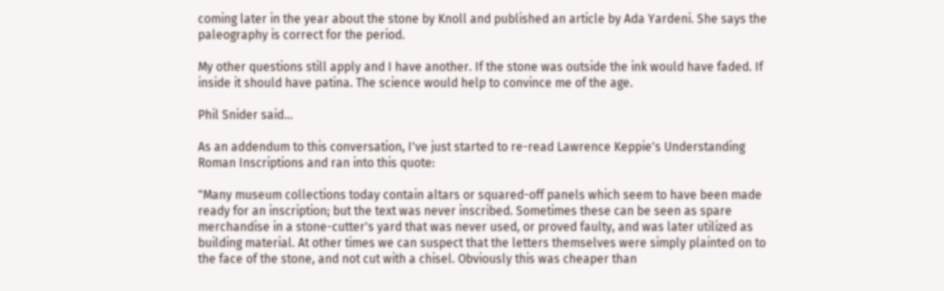coming later in the year about the stone by Knoll and published an article by Ada Yardeni. She says the paleography is correct for the period.

My other questions still apply and I have another. If the stone was outside the ink would have faded. If inside it should have patina. The science would help to convince me of the age.

Phil Snider said...

As an addendum to this conversation, I've just started to re-read Lawrence Keppie's Understanding Roman Inscriptions and ran into this quote:

"Many museum collections today contain altars or squared-off panels which seem to have been made ready for an inscription; but the text was never inscribed. Sometimes these can be seen as spare merchandise in a stone-cutter's yard that was never used, or proved faulty, and was later utilized as building material. At other times we can suspect that the letters themselves were simply plainted on to the face of the stone, and not cut with a chisel. Obviously this was cheaper than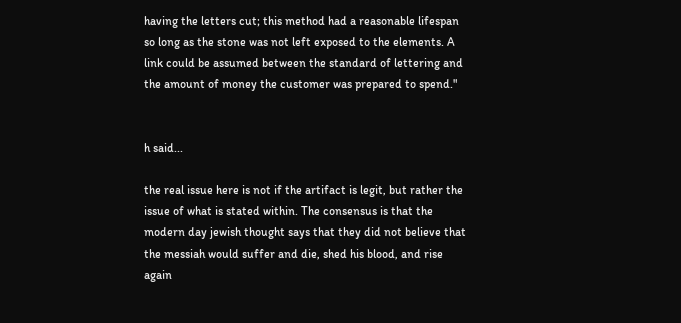having the letters cut; this method had a reasonable lifespan so long as the stone was not left exposed to the elements. A link could be assumed between the standard of lettering and the amount of money the customer was prepared to spend."


h said...

the real issue here is not if the artifact is legit, but rather the issue of what is stated within. The consensus is that the modern day jewish thought says that they did not believe that the messiah would suffer and die, shed his blood, and rise again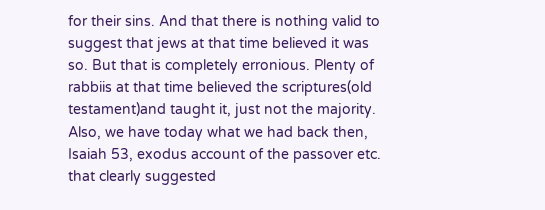for their sins. And that there is nothing valid to suggest that jews at that time believed it was so. But that is completely erronious. Plenty of rabbiis at that time believed the scriptures(old testament)and taught it, just not the majority. Also, we have today what we had back then, Isaiah 53, exodus account of the passover etc. that clearly suggested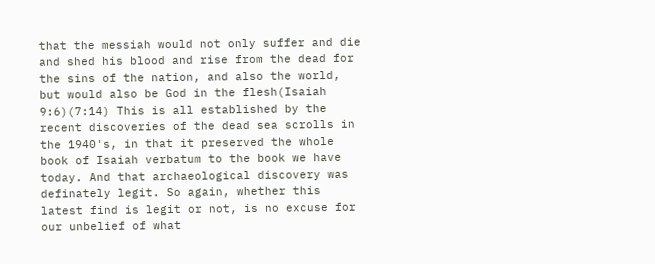that the messiah would not only suffer and die and shed his blood and rise from the dead for the sins of the nation, and also the world, but would also be God in the flesh(Isaiah 9:6)(7:14) This is all established by the recent discoveries of the dead sea scrolls in the 1940's, in that it preserved the whole book of Isaiah verbatum to the book we have today. And that archaeological discovery was definately legit. So again, whether this latest find is legit or not, is no excuse for our unbelief of what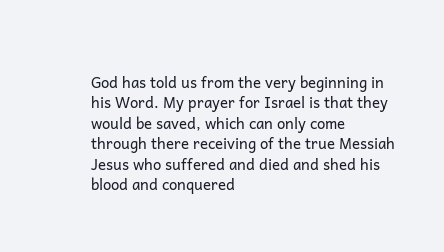God has told us from the very beginning in his Word. My prayer for Israel is that they would be saved, which can only come through there receiving of the true Messiah Jesus who suffered and died and shed his blood and conquered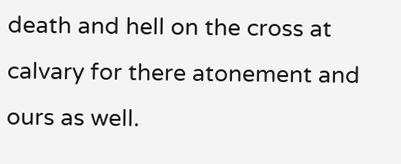death and hell on the cross at calvary for there atonement and ours as well.